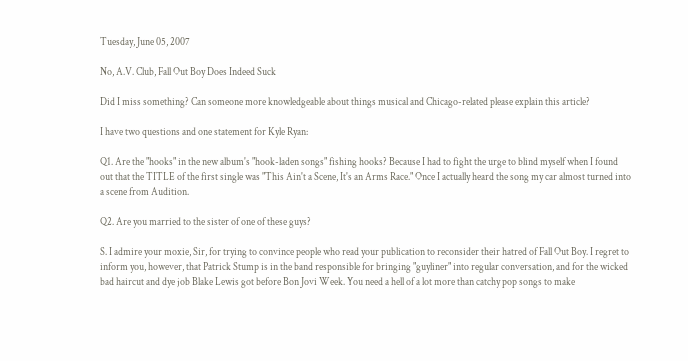Tuesday, June 05, 2007

No, A.V. Club, Fall Out Boy Does Indeed Suck

Did I miss something? Can someone more knowledgeable about things musical and Chicago-related please explain this article?

I have two questions and one statement for Kyle Ryan:

Q1. Are the "hooks" in the new album's "hook-laden songs" fishing hooks? Because I had to fight the urge to blind myself when I found out that the TITLE of the first single was "This Ain't a Scene, It's an Arms Race." Once I actually heard the song my car almost turned into a scene from Audition.

Q2. Are you married to the sister of one of these guys?

S. I admire your moxie, Sir, for trying to convince people who read your publication to reconsider their hatred of Fall Out Boy. I regret to inform you, however, that Patrick Stump is in the band responsible for bringing "guyliner" into regular conversation, and for the wicked bad haircut and dye job Blake Lewis got before Bon Jovi Week. You need a hell of a lot more than catchy pop songs to make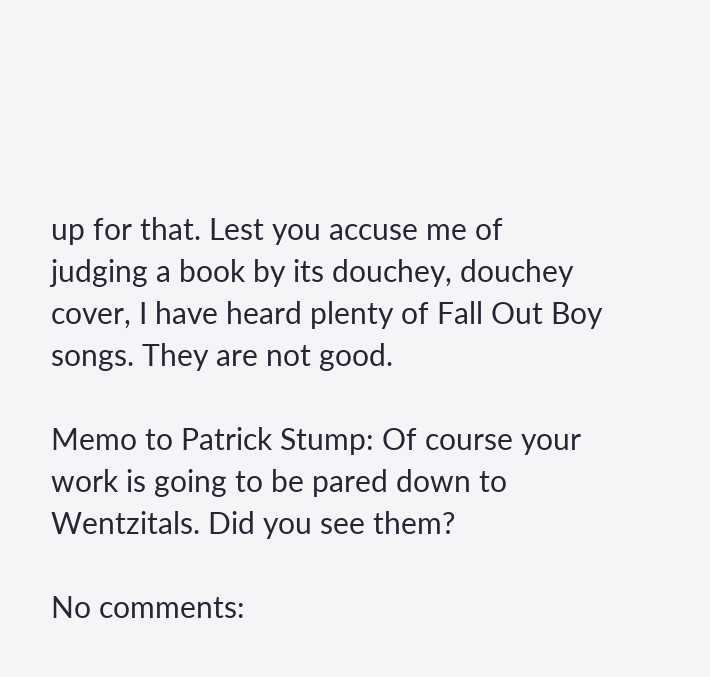up for that. Lest you accuse me of judging a book by its douchey, douchey cover, I have heard plenty of Fall Out Boy songs. They are not good.

Memo to Patrick Stump: Of course your work is going to be pared down to Wentzitals. Did you see them?

No comments: